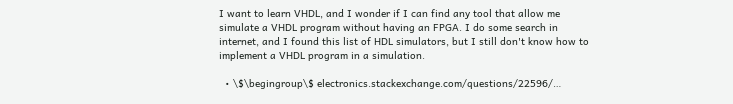I want to learn VHDL, and I wonder if I can find any tool that allow me simulate a VHDL program without having an FPGA. I do some search in internet, and I found this list of HDL simulators, but I still don't know how to implement a VHDL program in a simulation.

  • \$\begingroup\$ electronics.stackexchange.com/questions/22596/…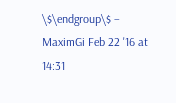\$\endgroup\$ – MaximGi Feb 22 '16 at 14:31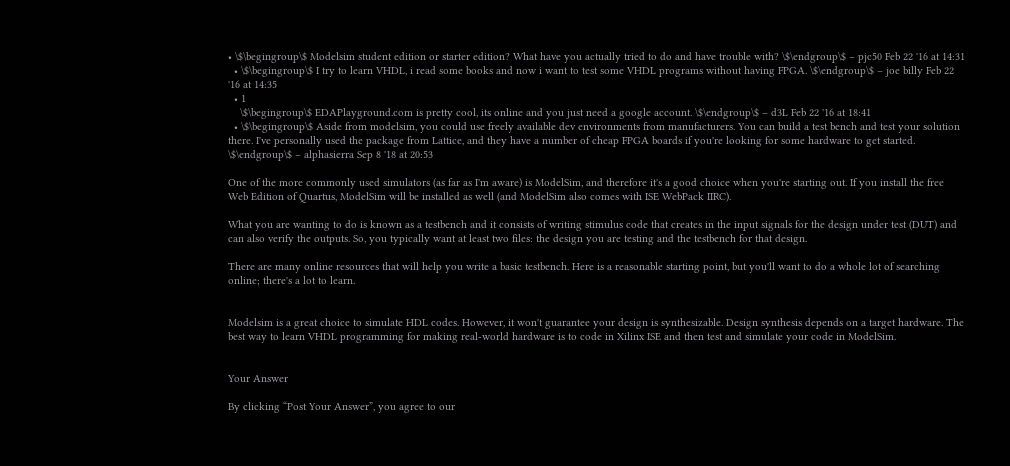• \$\begingroup\$ Modelsim student edition or starter edition? What have you actually tried to do and have trouble with? \$\endgroup\$ – pjc50 Feb 22 '16 at 14:31
  • \$\begingroup\$ I try to learn VHDL, i read some books and now i want to test some VHDL programs without having FPGA. \$\endgroup\$ – joe billy Feb 22 '16 at 14:35
  • 1
    \$\begingroup\$ EDAPlayground.com is pretty cool, its online and you just need a google account. \$\endgroup\$ – d3L Feb 22 '16 at 18:41
  • \$\begingroup\$ Aside from modelsim, you could use freely available dev environments from manufacturers. You can build a test bench and test your solution there. I've personally used the package from Lattice, and they have a number of cheap FPGA boards if you're looking for some hardware to get started. \$\endgroup\$ – alphasierra Sep 8 '18 at 20:53

One of the more commonly used simulators (as far as I'm aware) is ModelSim, and therefore it's a good choice when you're starting out. If you install the free Web Edition of Quartus, ModelSim will be installed as well (and ModelSim also comes with ISE WebPack IIRC).

What you are wanting to do is known as a testbench and it consists of writing stimulus code that creates in the input signals for the design under test (DUT) and can also verify the outputs. So, you typically want at least two files: the design you are testing and the testbench for that design.

There are many online resources that will help you write a basic testbench. Here is a reasonable starting point, but you'll want to do a whole lot of searching online; there's a lot to learn.


Modelsim is a great choice to simulate HDL codes. However, it won't guarantee your design is synthesizable. Design synthesis depends on a target hardware. The best way to learn VHDL programming for making real-world hardware is to code in Xilinx ISE and then test and simulate your code in ModelSim.


Your Answer

By clicking “Post Your Answer”, you agree to our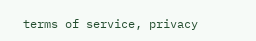terms of service, privacy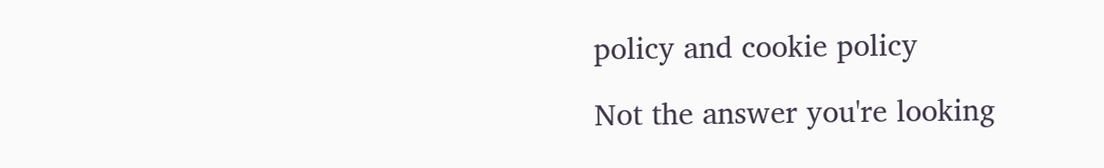policy and cookie policy

Not the answer you're looking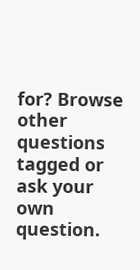for? Browse other questions tagged or ask your own question.